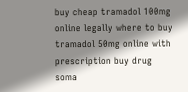buy cheap tramadol 100mg online legally where to buy tramadol 50mg online with prescription buy drug soma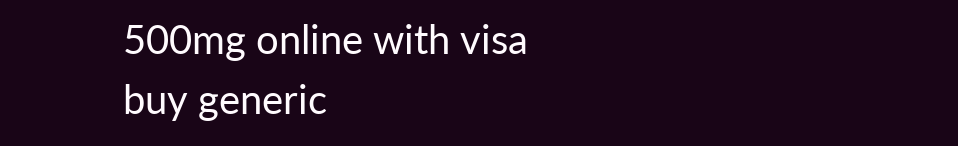500mg online with visa buy generic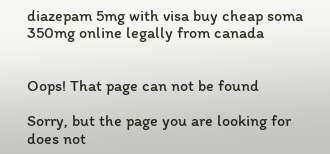diazepam 5mg with visa buy cheap soma 350mg online legally from canada


Oops! That page can not be found

Sorry, but the page you are looking for does not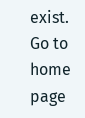exist.
Go to home page